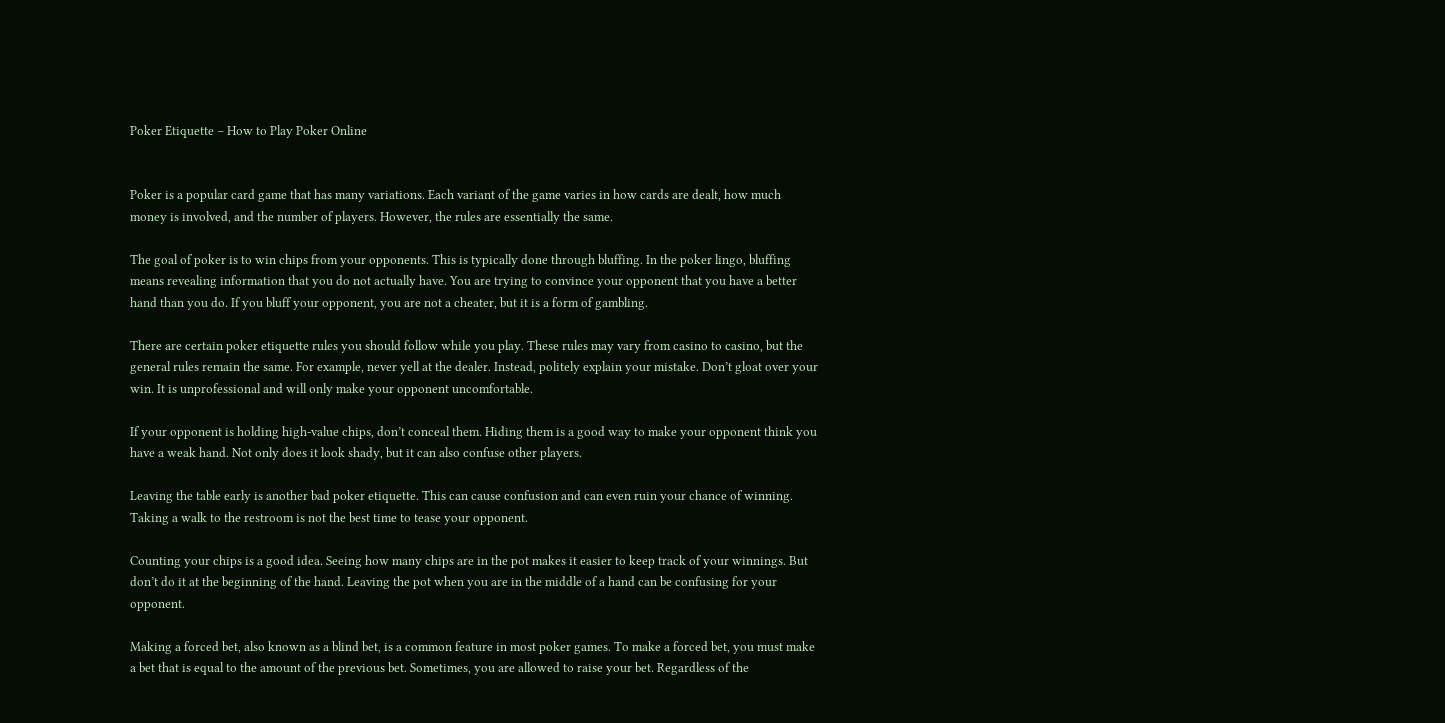Poker Etiquette – How to Play Poker Online


Poker is a popular card game that has many variations. Each variant of the game varies in how cards are dealt, how much money is involved, and the number of players. However, the rules are essentially the same.

The goal of poker is to win chips from your opponents. This is typically done through bluffing. In the poker lingo, bluffing means revealing information that you do not actually have. You are trying to convince your opponent that you have a better hand than you do. If you bluff your opponent, you are not a cheater, but it is a form of gambling.

There are certain poker etiquette rules you should follow while you play. These rules may vary from casino to casino, but the general rules remain the same. For example, never yell at the dealer. Instead, politely explain your mistake. Don’t gloat over your win. It is unprofessional and will only make your opponent uncomfortable.

If your opponent is holding high-value chips, don’t conceal them. Hiding them is a good way to make your opponent think you have a weak hand. Not only does it look shady, but it can also confuse other players.

Leaving the table early is another bad poker etiquette. This can cause confusion and can even ruin your chance of winning. Taking a walk to the restroom is not the best time to tease your opponent.

Counting your chips is a good idea. Seeing how many chips are in the pot makes it easier to keep track of your winnings. But don’t do it at the beginning of the hand. Leaving the pot when you are in the middle of a hand can be confusing for your opponent.

Making a forced bet, also known as a blind bet, is a common feature in most poker games. To make a forced bet, you must make a bet that is equal to the amount of the previous bet. Sometimes, you are allowed to raise your bet. Regardless of the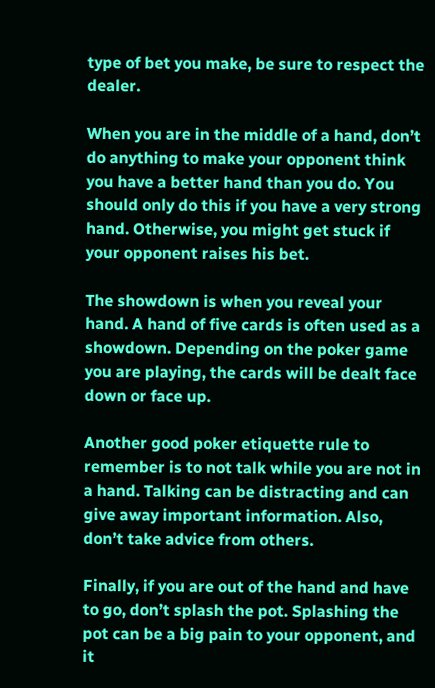type of bet you make, be sure to respect the dealer.

When you are in the middle of a hand, don’t do anything to make your opponent think you have a better hand than you do. You should only do this if you have a very strong hand. Otherwise, you might get stuck if your opponent raises his bet.

The showdown is when you reveal your hand. A hand of five cards is often used as a showdown. Depending on the poker game you are playing, the cards will be dealt face down or face up.

Another good poker etiquette rule to remember is to not talk while you are not in a hand. Talking can be distracting and can give away important information. Also, don’t take advice from others.

Finally, if you are out of the hand and have to go, don’t splash the pot. Splashing the pot can be a big pain to your opponent, and it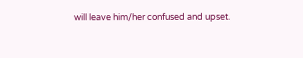will leave him/her confused and upset.